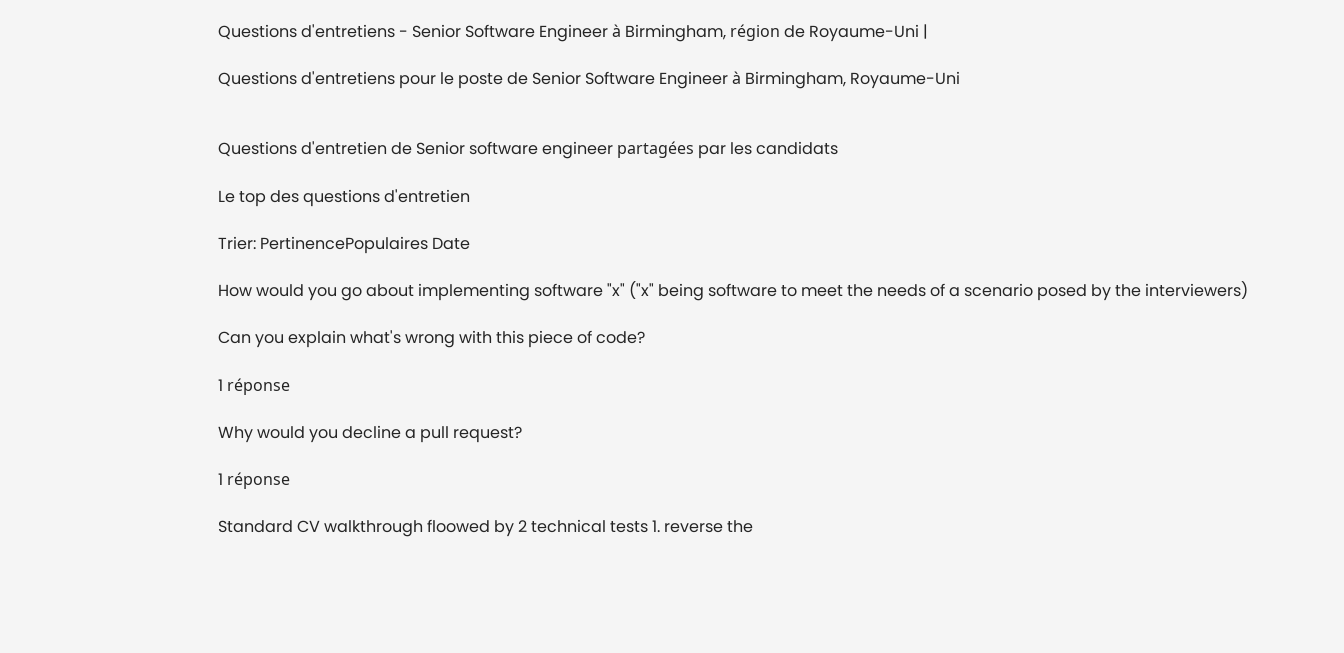Questions d'entretiens - Senior Software Engineer à Birmingham, région de Royaume-Uni |

Questions d'entretiens pour le poste de Senior Software Engineer à Birmingham, Royaume-Uni


Questions d'entretien de Senior software engineer partagées par les candidats

Le top des questions d'entretien

Trier: PertinencePopulaires Date

How would you go about implementing software "x" ("x" being software to meet the needs of a scenario posed by the interviewers)

Can you explain what's wrong with this piece of code?

1 réponse

Why would you decline a pull request?

1 réponse

Standard CV walkthrough floowed by 2 technical tests 1. reverse the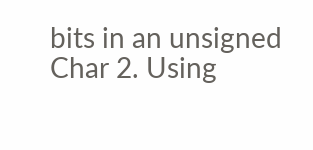bits in an unsigned Char 2. Using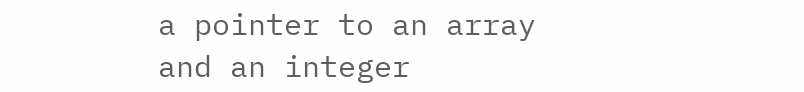a pointer to an array and an integer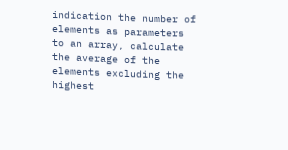indication the number of elements as parameters to an array, calculate the average of the elements excluding the highest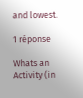and lowest.

1 réponse

Whats an Activity (in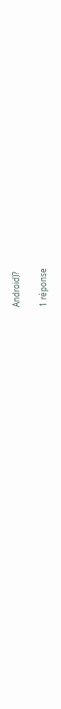Android)?

1 réponse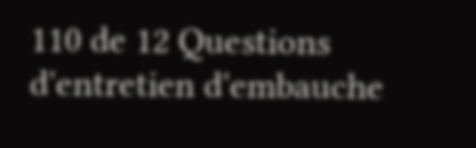110 de 12 Questions d'entretien d'embauche